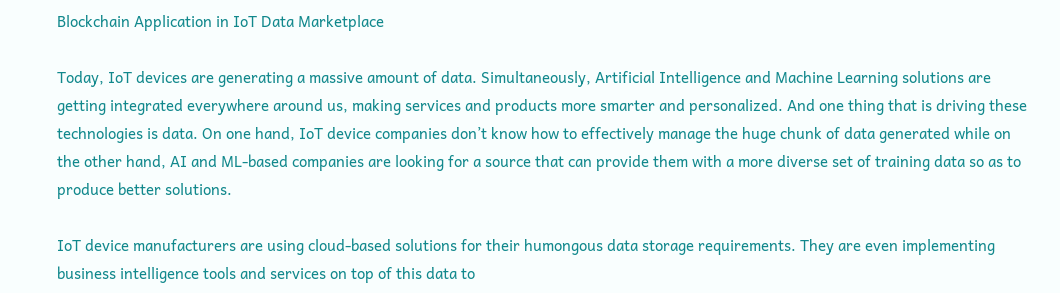Blockchain Application in IoT Data Marketplace

Today, IoT devices are generating a massive amount of data. Simultaneously, Artificial Intelligence and Machine Learning solutions are getting integrated everywhere around us, making services and products more smarter and personalized. And one thing that is driving these technologies is data. On one hand, IoT device companies don’t know how to effectively manage the huge chunk of data generated while on the other hand, AI and ML-based companies are looking for a source that can provide them with a more diverse set of training data so as to produce better solutions.

IoT device manufacturers are using cloud-based solutions for their humongous data storage requirements. They are even implementing business intelligence tools and services on top of this data to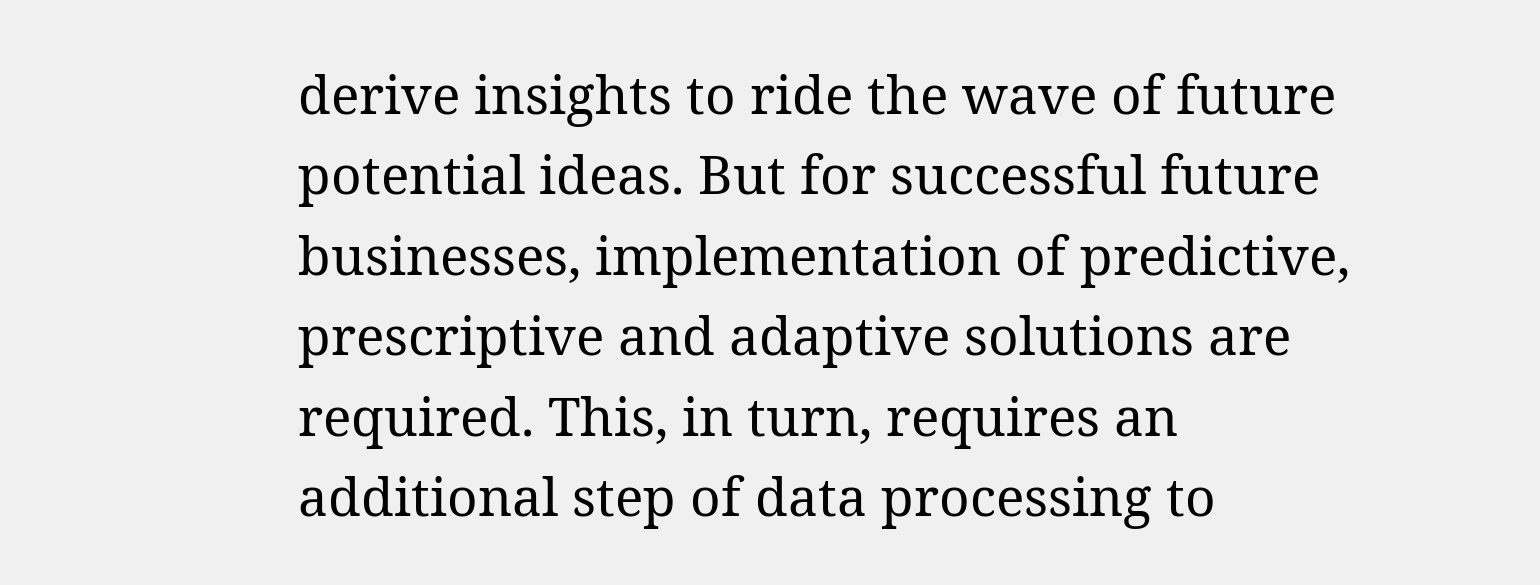derive insights to ride the wave of future potential ideas. But for successful future businesses, implementation of predictive, prescriptive and adaptive solutions are required. This, in turn, requires an additional step of data processing to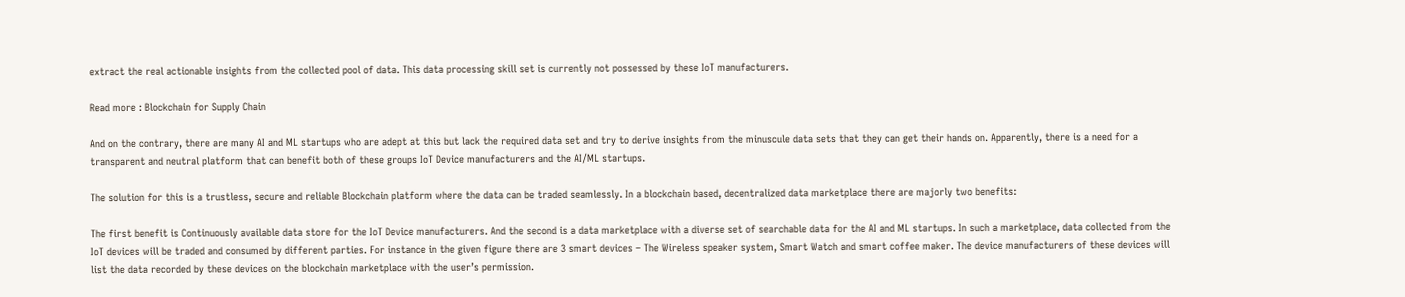extract the real actionable insights from the collected pool of data. This data processing skill set is currently not possessed by these IoT manufacturers.

Read more : Blockchain for Supply Chain

And on the contrary, there are many AI and ML startups who are adept at this but lack the required data set and try to derive insights from the minuscule data sets that they can get their hands on. Apparently, there is a need for a transparent and neutral platform that can benefit both of these groups IoT Device manufacturers and the AI/ML startups.

The solution for this is a trustless, secure and reliable Blockchain platform where the data can be traded seamlessly. In a blockchain based, decentralized data marketplace there are majorly two benefits:

The first benefit is Continuously available data store for the IoT Device manufacturers. And the second is a data marketplace with a diverse set of searchable data for the AI and ML startups. In such a marketplace, data collected from the IoT devices will be traded and consumed by different parties. For instance in the given figure there are 3 smart devices – The Wireless speaker system, Smart Watch and smart coffee maker. The device manufacturers of these devices will list the data recorded by these devices on the blockchain marketplace with the user’s permission.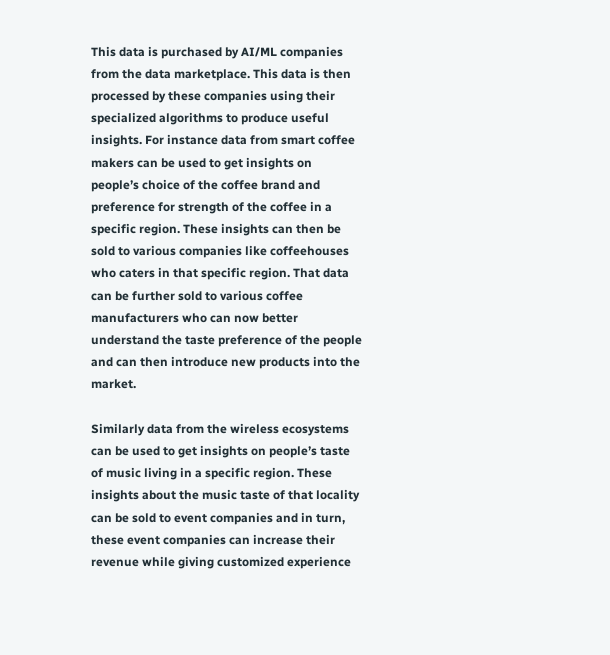This data is purchased by AI/ML companies from the data marketplace. This data is then processed by these companies using their specialized algorithms to produce useful insights. For instance data from smart coffee makers can be used to get insights on people’s choice of the coffee brand and preference for strength of the coffee in a specific region. These insights can then be sold to various companies like coffeehouses who caters in that specific region. That data can be further sold to various coffee manufacturers who can now better understand the taste preference of the people and can then introduce new products into the market.

Similarly data from the wireless ecosystems can be used to get insights on people’s taste of music living in a specific region. These insights about the music taste of that locality can be sold to event companies and in turn, these event companies can increase their revenue while giving customized experience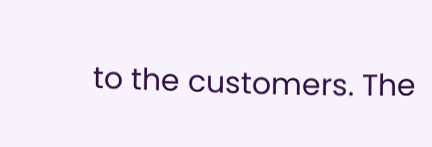to the customers. The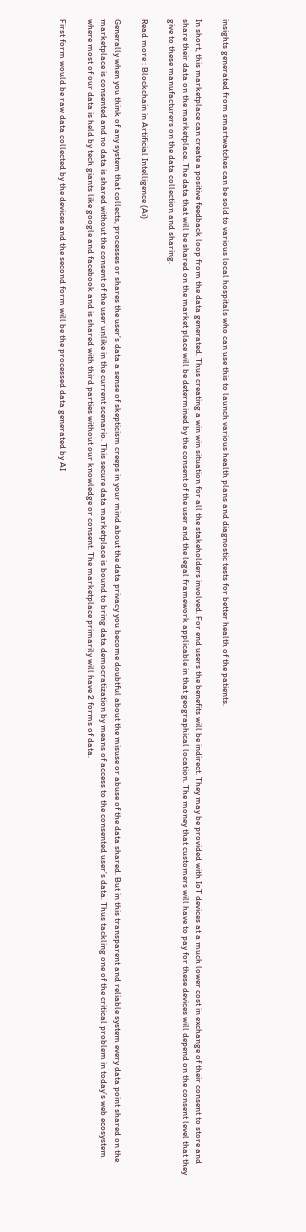insights generated from smartwatches can be sold to various local hospitals who can use this to launch various health plans and diagnostic tests for better health of the patients.

In short, this marketplace can create a positive feedback loop from the data generated. Thus creating a win win situation for all the stakeholders involved. For end users the benefits will be indirect. They may be provided with IoT devices at a much lower cost in exchange of their consent to store and share their data on the marketplace. The data that will be shared on the market place will be determined by the consent of the user and the legal framework applicable in that geographical location. The money that customers will have to pay for these devices will depend on the consent level that they give to these manufacturers on the data collection and sharing.

Read more : Blockchain in Artificial Intelligence (Ai)

Generally when you think of any system that collects, processes or shares the user’s data a sense of skepticism creeps in your mind about the data privacy you become doubtful about the misuse or abuse of the data shared. But in this transparent and reliable system every data point shared on the marketplace is consented and no data is shared without the consent of the user unlike in the current scenario. This secure data marketplace is bound to bring data democratization by means of access to the consented user’s data. Thus tackling one of the critical problem in today’s web ecosystem where most of our data is held by tech giants like google and facebook and is shared with third parties without our knowledge or consent. The marketplace primarily will have 2 forms of data.

First form would be raw data collected by the devices and the second form will be the processed data generated by AI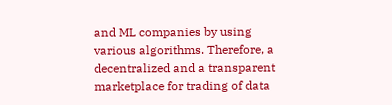and ML companies by using various algorithms. Therefore, a decentralized and a transparent marketplace for trading of data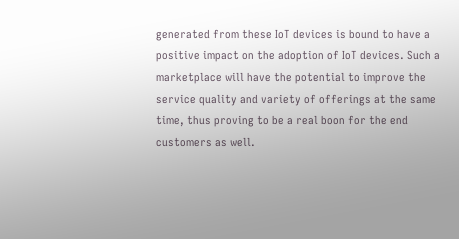generated from these IoT devices is bound to have a positive impact on the adoption of IoT devices. Such a marketplace will have the potential to improve the service quality and variety of offerings at the same time, thus proving to be a real boon for the end customers as well.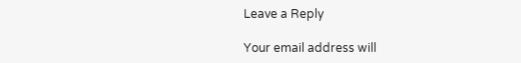Leave a Reply

Your email address will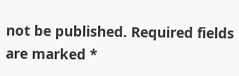not be published. Required fields are marked *